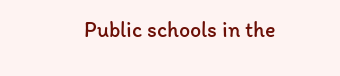Public schools in the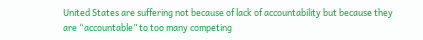United States are suffering not because of lack of accountability but because they are “accountable” to too many competing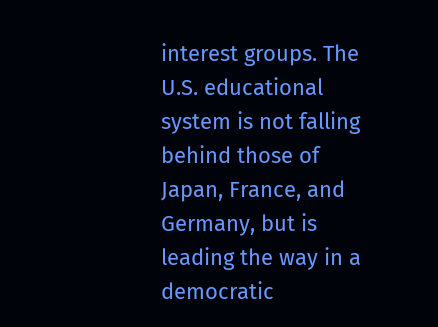interest groups. The U.S. educational system is not falling behind those of Japan, France, and Germany, but is leading the way in a democratic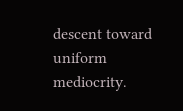descent toward uniform mediocrity.